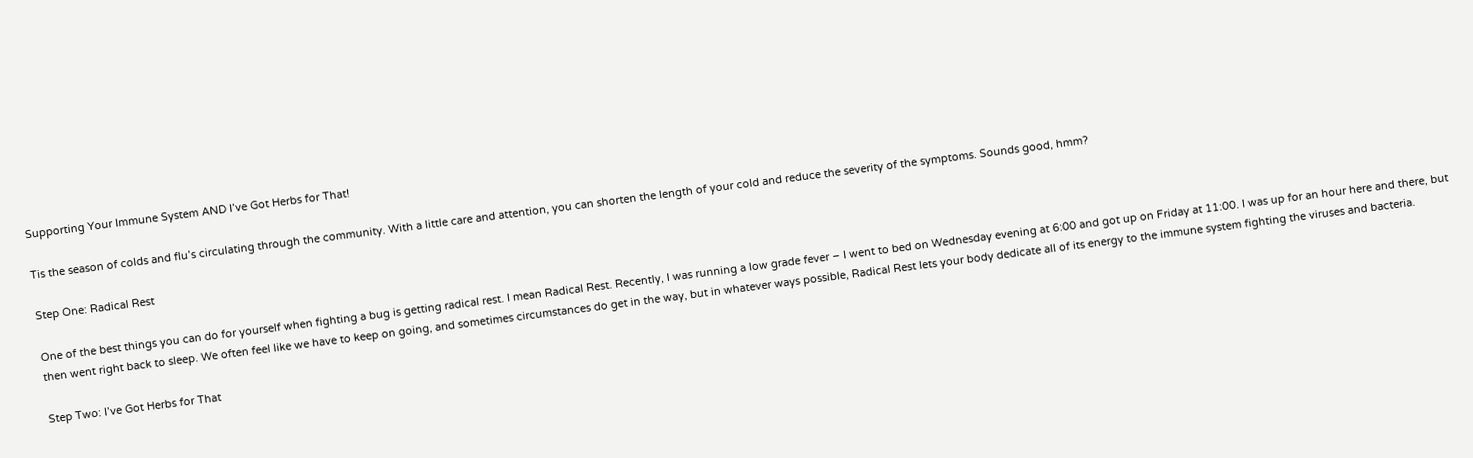Supporting Your Immune System AND I’ve Got Herbs for That!

Tis the season of colds and flu’s circulating through the community. With a little care and attention, you can shorten the length of your cold and reduce the severity of the symptoms. Sounds good, hmm?

Step One: Radical Rest

One of the best things you can do for yourself when fighting a bug is getting radical rest. I mean Radical Rest. Recently, I was running a low grade fever – I went to bed on Wednesday evening at 6:00 and got up on Friday at 11:00. I was up for an hour here and there, but then went right back to sleep. We often feel like we have to keep on going, and sometimes circumstances do get in the way, but in whatever ways possible, Radical Rest lets your body dedicate all of its energy to the immune system fighting the viruses and bacteria.

Step Two: I’ve Got Herbs for That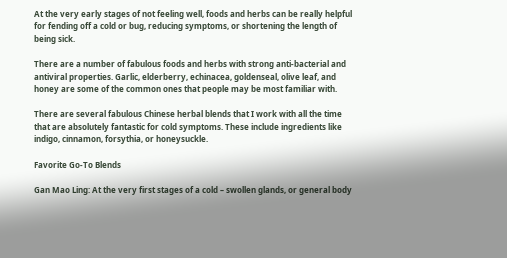At the very early stages of not feeling well, foods and herbs can be really helpful for fending off a cold or bug, reducing symptoms, or shortening the length of being sick.

There are a number of fabulous foods and herbs with strong anti-bacterial and antiviral properties. Garlic, elderberry, echinacea, goldenseal, olive leaf, and honey are some of the common ones that people may be most familiar with.

There are several fabulous Chinese herbal blends that I work with all the time that are absolutely fantastic for cold symptoms. These include ingredients like indigo, cinnamon, forsythia, or honeysuckle.

Favorite Go-To Blends

Gan Mao Ling: At the very first stages of a cold – swollen glands, or general body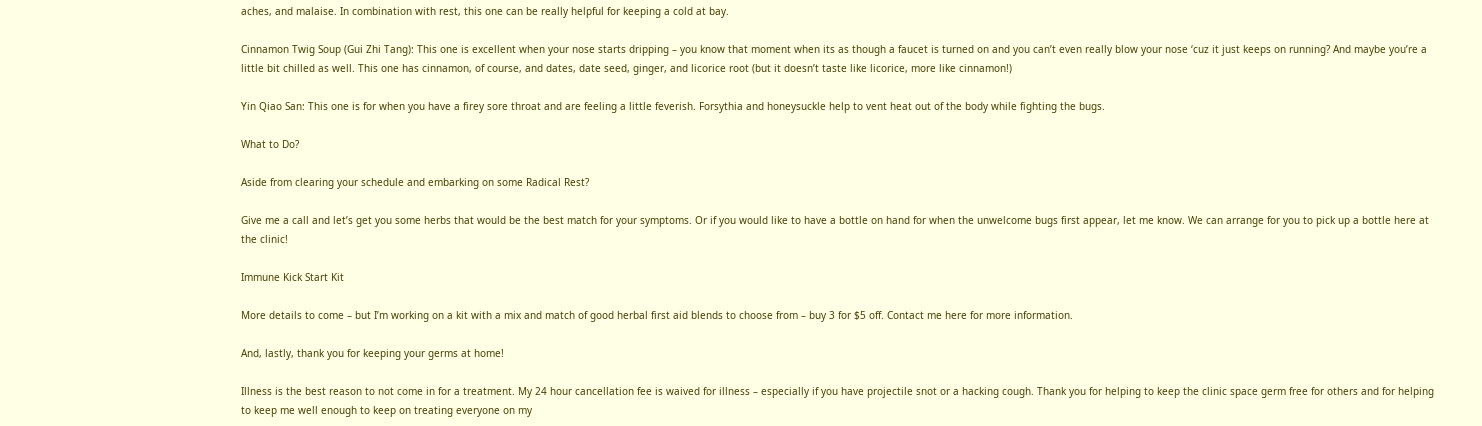aches, and malaise. In combination with rest, this one can be really helpful for keeping a cold at bay.

Cinnamon Twig Soup (Gui Zhi Tang): This one is excellent when your nose starts dripping – you know that moment when its as though a faucet is turned on and you can’t even really blow your nose ‘cuz it just keeps on running? And maybe you’re a little bit chilled as well. This one has cinnamon, of course, and dates, date seed, ginger, and licorice root (but it doesn’t taste like licorice, more like cinnamon!)

Yin Qiao San: This one is for when you have a firey sore throat and are feeling a little feverish. Forsythia and honeysuckle help to vent heat out of the body while fighting the bugs.

What to Do?

Aside from clearing your schedule and embarking on some Radical Rest?

Give me a call and let’s get you some herbs that would be the best match for your symptoms. Or if you would like to have a bottle on hand for when the unwelcome bugs first appear, let me know. We can arrange for you to pick up a bottle here at the clinic!

Immune Kick Start Kit

More details to come – but I’m working on a kit with a mix and match of good herbal first aid blends to choose from – buy 3 for $5 off. Contact me here for more information.

And, lastly, thank you for keeping your germs at home!

Illness is the best reason to not come in for a treatment. My 24 hour cancellation fee is waived for illness – especially if you have projectile snot or a hacking cough. Thank you for helping to keep the clinic space germ free for others and for helping to keep me well enough to keep on treating everyone on my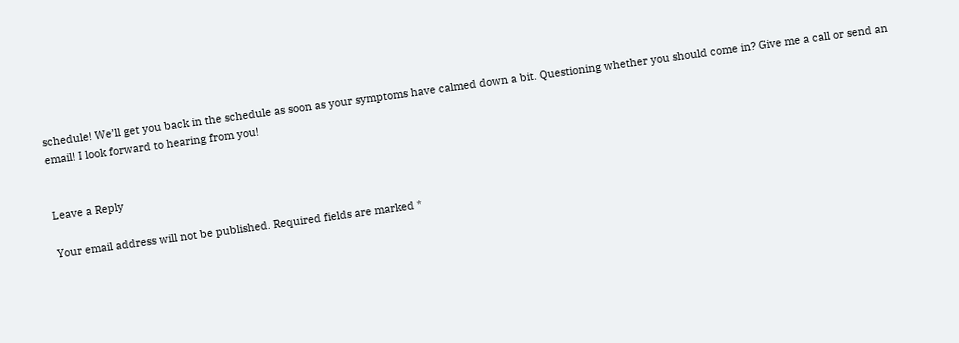schedule! We’ll get you back in the schedule as soon as your symptoms have calmed down a bit. Questioning whether you should come in? Give me a call or send an email! I look forward to hearing from you!


Leave a Reply

Your email address will not be published. Required fields are marked *